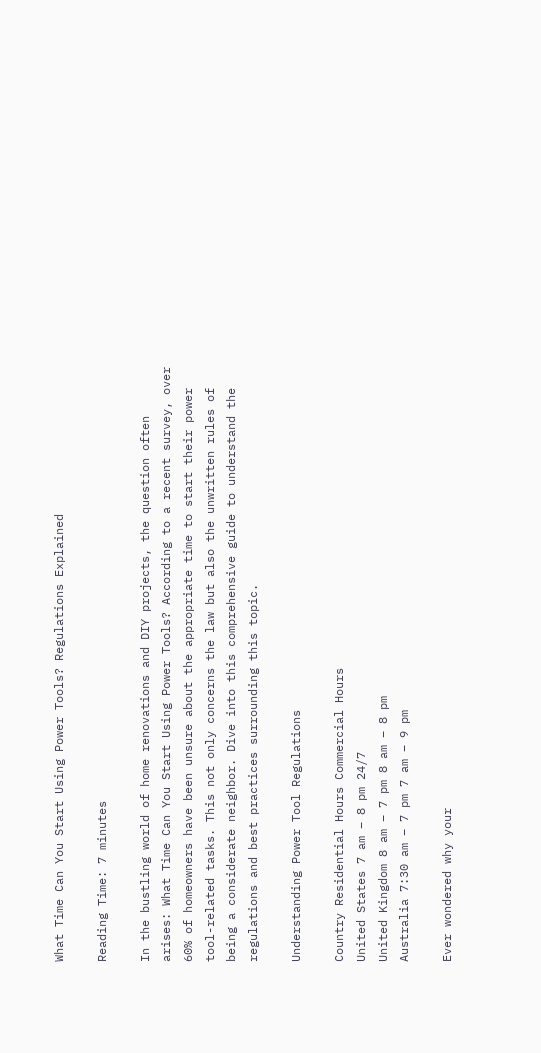What Time Can You Start Using Power Tools? Regulations Explained

Reading Time: 7 minutes

In the bustling world of home renovations and DIY projects, the question often arises: What Time Can You Start Using Power Tools? According to a recent survey, over 60% of homeowners have been unsure about the appropriate time to start their power tool-related tasks. This not only concerns the law but also the unwritten rules of being a considerate neighbor. Dive into this comprehensive guide to understand the regulations and best practices surrounding this topic.

Understanding Power Tool Regulations

Country Residential Hours Commercial Hours
United States 7 am – 8 pm 24/7
United Kingdom 8 am – 7 pm 8 am – 8 pm
Australia 7:30 am – 7 pm 7 am – 9 pm

Ever wondered why your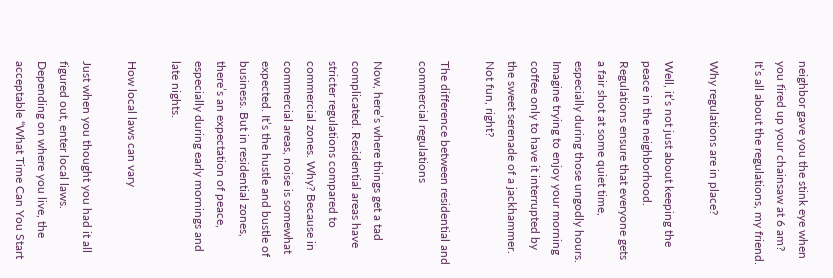neighbor gave you the stink eye when you fired up your chainsaw at 6 am? It’s all about the regulations, my friend.

Why regulations are in place?

Well, it’s not just about keeping the peace in the neighborhood. Regulations ensure that everyone gets a fair shot at some quiet time, especially during those ungodly hours. Imagine trying to enjoy your morning coffee only to have it interrupted by the sweet serenade of a jackhammer. Not fun, right?

The difference between residential and commercial regulations

Now, here’s where things get a tad complicated. Residential areas have stricter regulations compared to commercial zones. Why? Because in commercial areas, noise is somewhat expected. It’s the hustle and bustle of business. But in residential zones, there’s an expectation of peace, especially during early mornings and late nights.

How local laws can vary

Just when you thought you had it all figured out, enter local laws. Depending on where you live, the acceptable “What Time Can You Start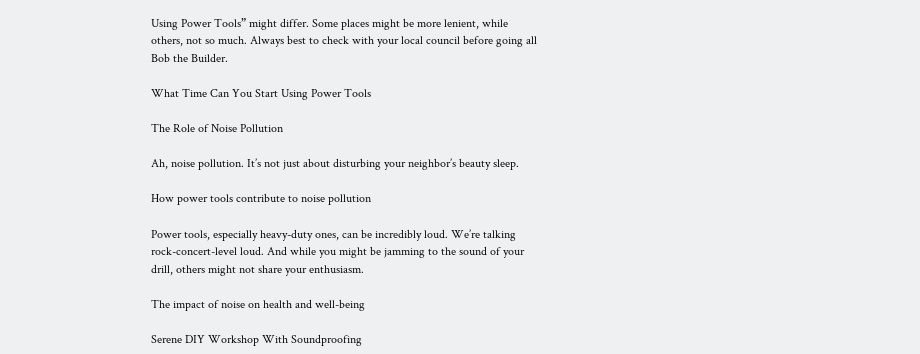Using Power Tools” might differ. Some places might be more lenient, while others, not so much. Always best to check with your local council before going all Bob the Builder.

What Time Can You Start Using Power Tools

The Role of Noise Pollution

Ah, noise pollution. It’s not just about disturbing your neighbor’s beauty sleep.

How power tools contribute to noise pollution

Power tools, especially heavy-duty ones, can be incredibly loud. We’re talking rock-concert-level loud. And while you might be jamming to the sound of your drill, others might not share your enthusiasm.

The impact of noise on health and well-being

Serene DIY Workshop With Soundproofing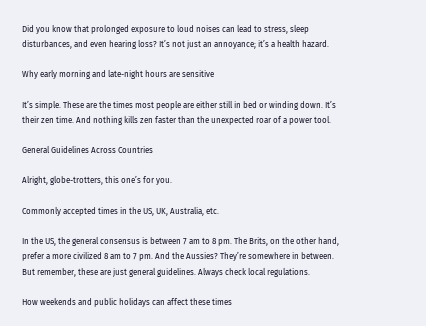Did you know that prolonged exposure to loud noises can lead to stress, sleep disturbances, and even hearing loss? It’s not just an annoyance; it’s a health hazard.

Why early morning and late-night hours are sensitive

It’s simple. These are the times most people are either still in bed or winding down. It’s their zen time. And nothing kills zen faster than the unexpected roar of a power tool.

General Guidelines Across Countries

Alright, globe-trotters, this one’s for you.

Commonly accepted times in the US, UK, Australia, etc.

In the US, the general consensus is between 7 am to 8 pm. The Brits, on the other hand, prefer a more civilized 8 am to 7 pm. And the Aussies? They’re somewhere in between. But remember, these are just general guidelines. Always check local regulations.

How weekends and public holidays can affect these times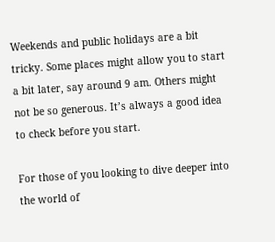Weekends and public holidays are a bit tricky. Some places might allow you to start a bit later, say around 9 am. Others might not be so generous. It’s always a good idea to check before you start.

For those of you looking to dive deeper into the world of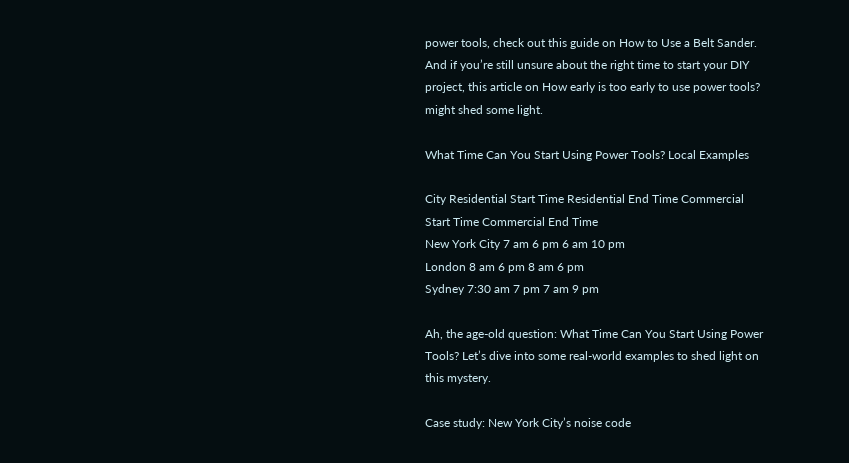power tools, check out this guide on How to Use a Belt Sander. And if you’re still unsure about the right time to start your DIY project, this article on How early is too early to use power tools? might shed some light.

What Time Can You Start Using Power Tools? Local Examples

City Residential Start Time Residential End Time Commercial Start Time Commercial End Time
New York City 7 am 6 pm 6 am 10 pm
London 8 am 6 pm 8 am 6 pm
Sydney 7:30 am 7 pm 7 am 9 pm

Ah, the age-old question: What Time Can You Start Using Power Tools? Let’s dive into some real-world examples to shed light on this mystery.

Case study: New York City’s noise code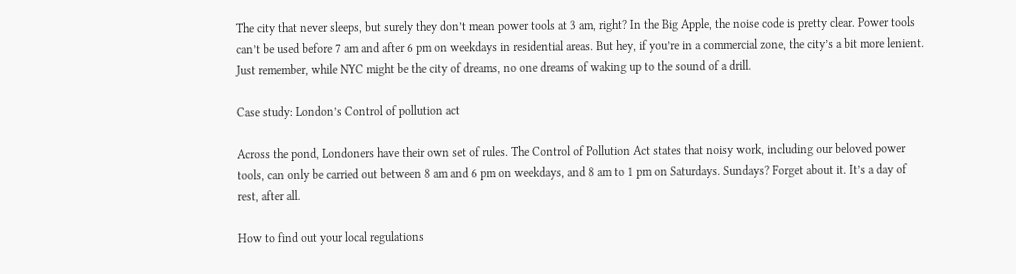The city that never sleeps, but surely they don’t mean power tools at 3 am, right? In the Big Apple, the noise code is pretty clear. Power tools can’t be used before 7 am and after 6 pm on weekdays in residential areas. But hey, if you’re in a commercial zone, the city’s a bit more lenient. Just remember, while NYC might be the city of dreams, no one dreams of waking up to the sound of a drill.

Case study: London’s Control of pollution act

Across the pond, Londoners have their own set of rules. The Control of Pollution Act states that noisy work, including our beloved power tools, can only be carried out between 8 am and 6 pm on weekdays, and 8 am to 1 pm on Saturdays. Sundays? Forget about it. It’s a day of rest, after all.

How to find out your local regulations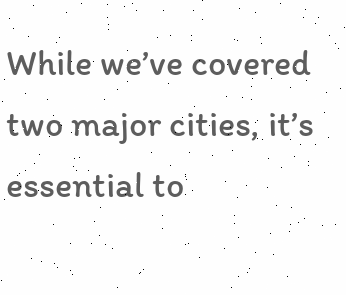While we’ve covered two major cities, it’s essential to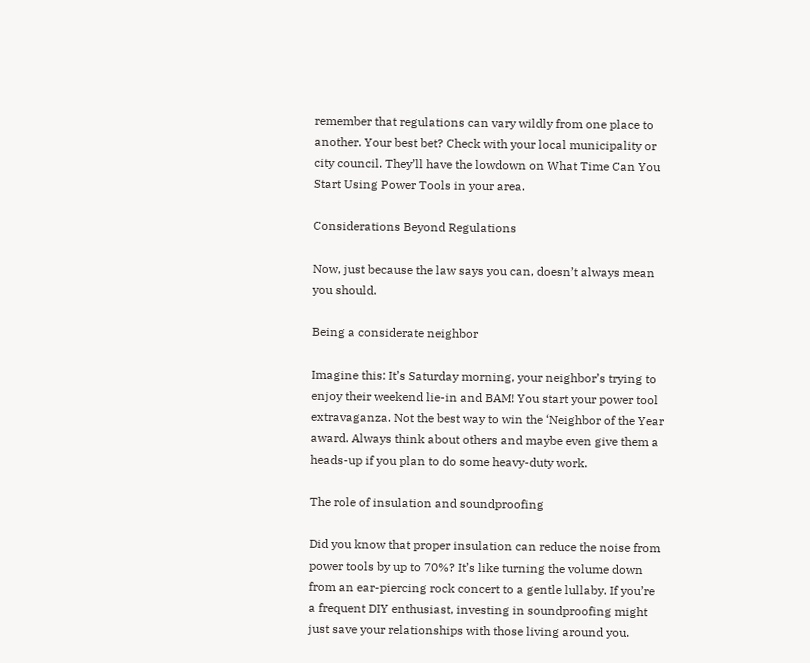remember that regulations can vary wildly from one place to another. Your best bet? Check with your local municipality or city council. They’ll have the lowdown on What Time Can You Start Using Power Tools in your area.

Considerations Beyond Regulations

Now, just because the law says you can, doesn’t always mean you should.

Being a considerate neighbor

Imagine this: It’s Saturday morning, your neighbor’s trying to enjoy their weekend lie-in and BAM! You start your power tool extravaganza. Not the best way to win the ‘Neighbor of the Year award. Always think about others and maybe even give them a heads-up if you plan to do some heavy-duty work.

The role of insulation and soundproofing

Did you know that proper insulation can reduce the noise from power tools by up to 70%? It’s like turning the volume down from an ear-piercing rock concert to a gentle lullaby. If you’re a frequent DIY enthusiast, investing in soundproofing might just save your relationships with those living around you.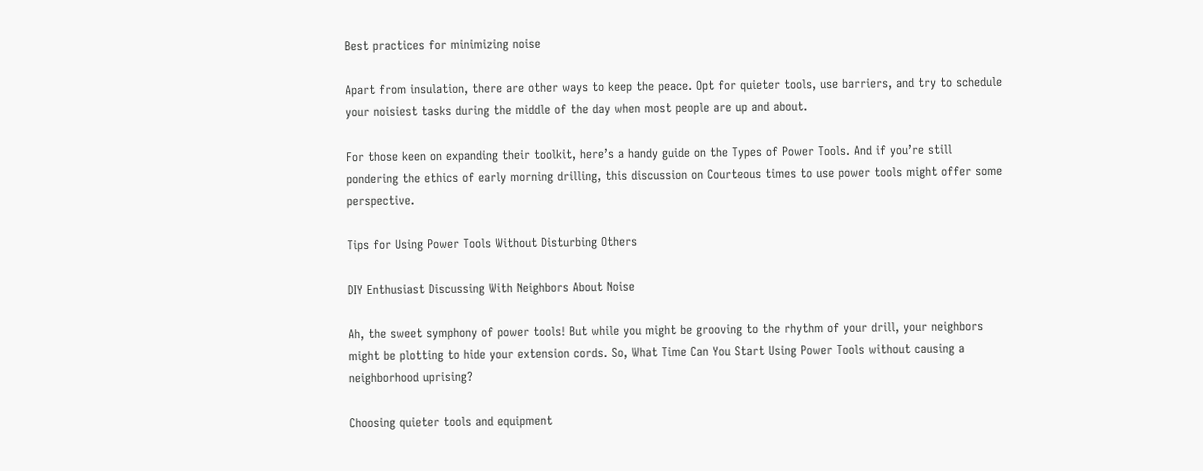Best practices for minimizing noise

Apart from insulation, there are other ways to keep the peace. Opt for quieter tools, use barriers, and try to schedule your noisiest tasks during the middle of the day when most people are up and about.

For those keen on expanding their toolkit, here’s a handy guide on the Types of Power Tools. And if you’re still pondering the ethics of early morning drilling, this discussion on Courteous times to use power tools might offer some perspective.

Tips for Using Power Tools Without Disturbing Others

DIY Enthusiast Discussing With Neighbors About Noise

Ah, the sweet symphony of power tools! But while you might be grooving to the rhythm of your drill, your neighbors might be plotting to hide your extension cords. So, What Time Can You Start Using Power Tools without causing a neighborhood uprising?

Choosing quieter tools and equipment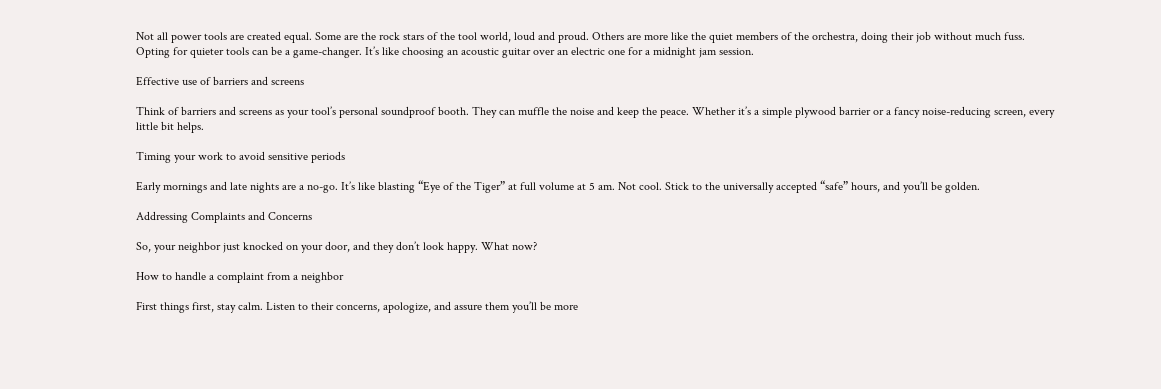Not all power tools are created equal. Some are the rock stars of the tool world, loud and proud. Others are more like the quiet members of the orchestra, doing their job without much fuss. Opting for quieter tools can be a game-changer. It’s like choosing an acoustic guitar over an electric one for a midnight jam session.

Effective use of barriers and screens

Think of barriers and screens as your tool’s personal soundproof booth. They can muffle the noise and keep the peace. Whether it’s a simple plywood barrier or a fancy noise-reducing screen, every little bit helps.

Timing your work to avoid sensitive periods

Early mornings and late nights are a no-go. It’s like blasting “Eye of the Tiger” at full volume at 5 am. Not cool. Stick to the universally accepted “safe” hours, and you’ll be golden.

Addressing Complaints and Concerns

So, your neighbor just knocked on your door, and they don’t look happy. What now?

How to handle a complaint from a neighbor

First things first, stay calm. Listen to their concerns, apologize, and assure them you’ll be more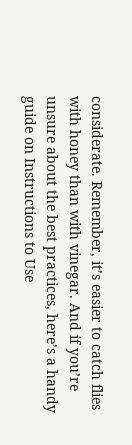considerate. Remember, it’s easier to catch flies with honey than with vinegar. And if you’re unsure about the best practices, here’s a handy guide on Instructions to Use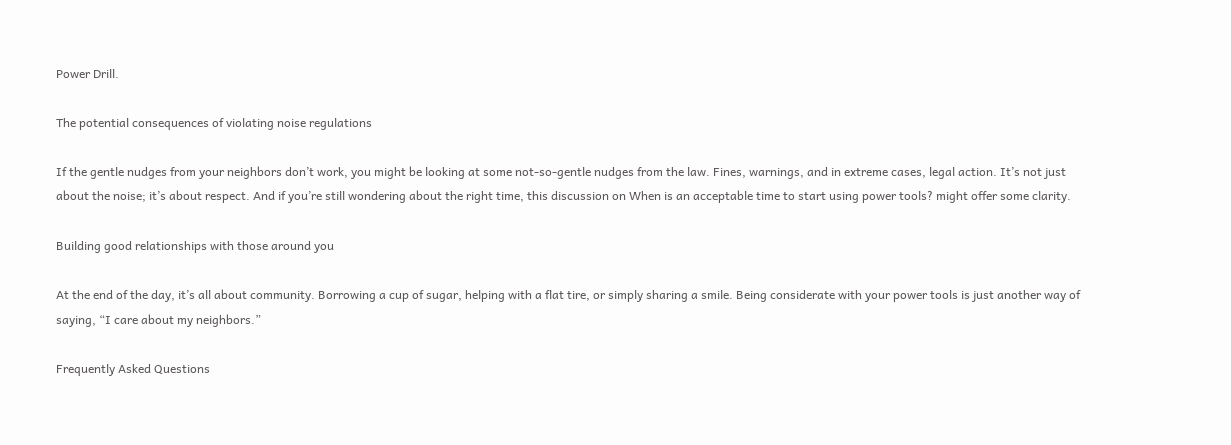Power Drill.

The potential consequences of violating noise regulations

If the gentle nudges from your neighbors don’t work, you might be looking at some not-so-gentle nudges from the law. Fines, warnings, and in extreme cases, legal action. It’s not just about the noise; it’s about respect. And if you’re still wondering about the right time, this discussion on When is an acceptable time to start using power tools? might offer some clarity.

Building good relationships with those around you

At the end of the day, it’s all about community. Borrowing a cup of sugar, helping with a flat tire, or simply sharing a smile. Being considerate with your power tools is just another way of saying, “I care about my neighbors.”

Frequently Asked Questions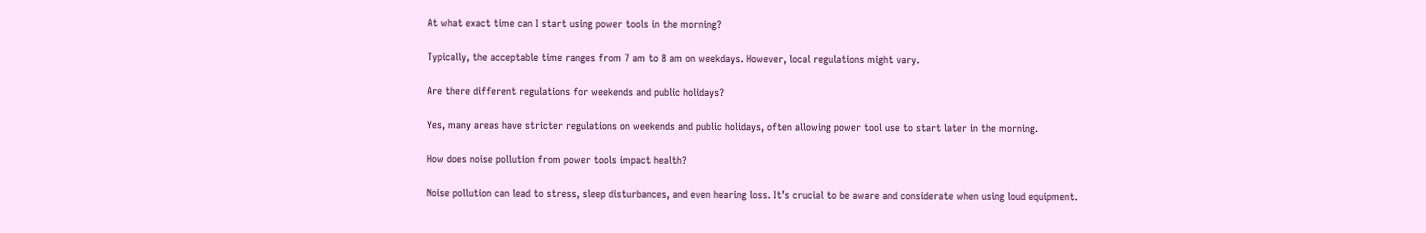At what exact time can I start using power tools in the morning?

Typically, the acceptable time ranges from 7 am to 8 am on weekdays. However, local regulations might vary.

Are there different regulations for weekends and public holidays?

Yes, many areas have stricter regulations on weekends and public holidays, often allowing power tool use to start later in the morning.

How does noise pollution from power tools impact health?

Noise pollution can lead to stress, sleep disturbances, and even hearing loss. It’s crucial to be aware and considerate when using loud equipment.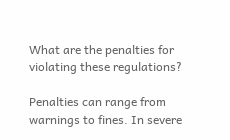What are the penalties for violating these regulations?

Penalties can range from warnings to fines. In severe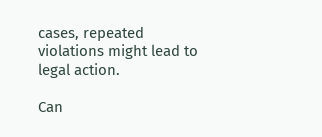cases, repeated violations might lead to legal action.

Can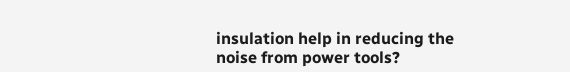insulation help in reducing the noise from power tools?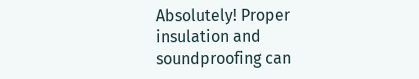Absolutely! Proper insulation and soundproofing can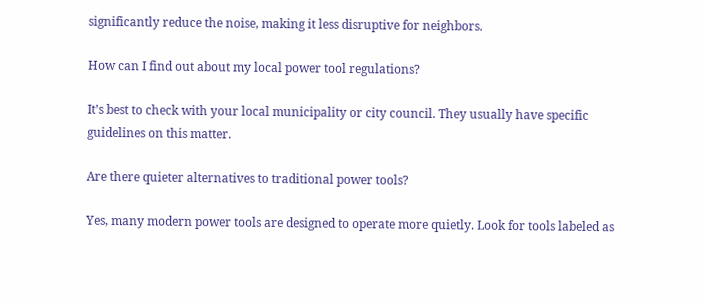significantly reduce the noise, making it less disruptive for neighbors.

How can I find out about my local power tool regulations?

It’s best to check with your local municipality or city council. They usually have specific guidelines on this matter.

Are there quieter alternatives to traditional power tools?

Yes, many modern power tools are designed to operate more quietly. Look for tools labeled as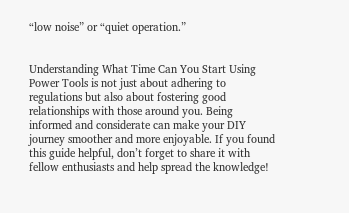“low noise” or “quiet operation.”


Understanding What Time Can You Start Using Power Tools is not just about adhering to regulations but also about fostering good relationships with those around you. Being informed and considerate can make your DIY journey smoother and more enjoyable. If you found this guide helpful, don’t forget to share it with fellow enthusiasts and help spread the knowledge!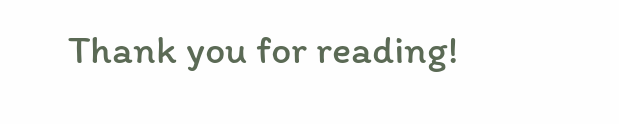Thank you for reading!